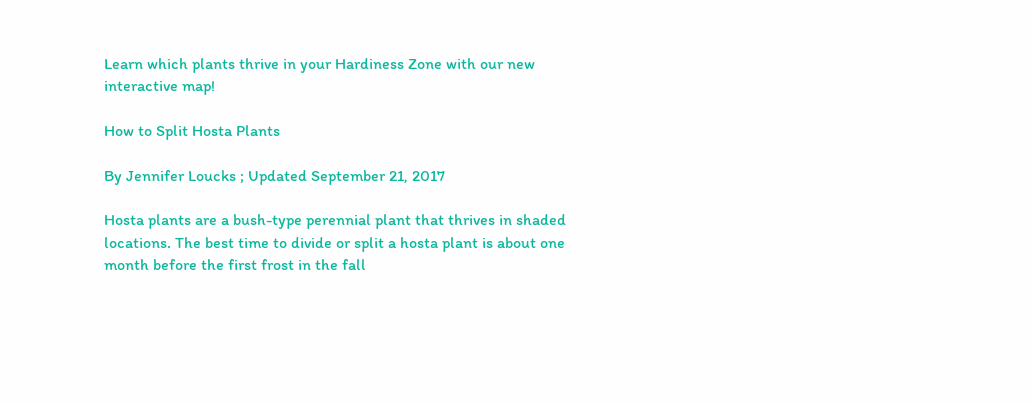Learn which plants thrive in your Hardiness Zone with our new interactive map!

How to Split Hosta Plants

By Jennifer Loucks ; Updated September 21, 2017

Hosta plants are a bush-type perennial plant that thrives in shaded locations. The best time to divide or split a hosta plant is about one month before the first frost in the fall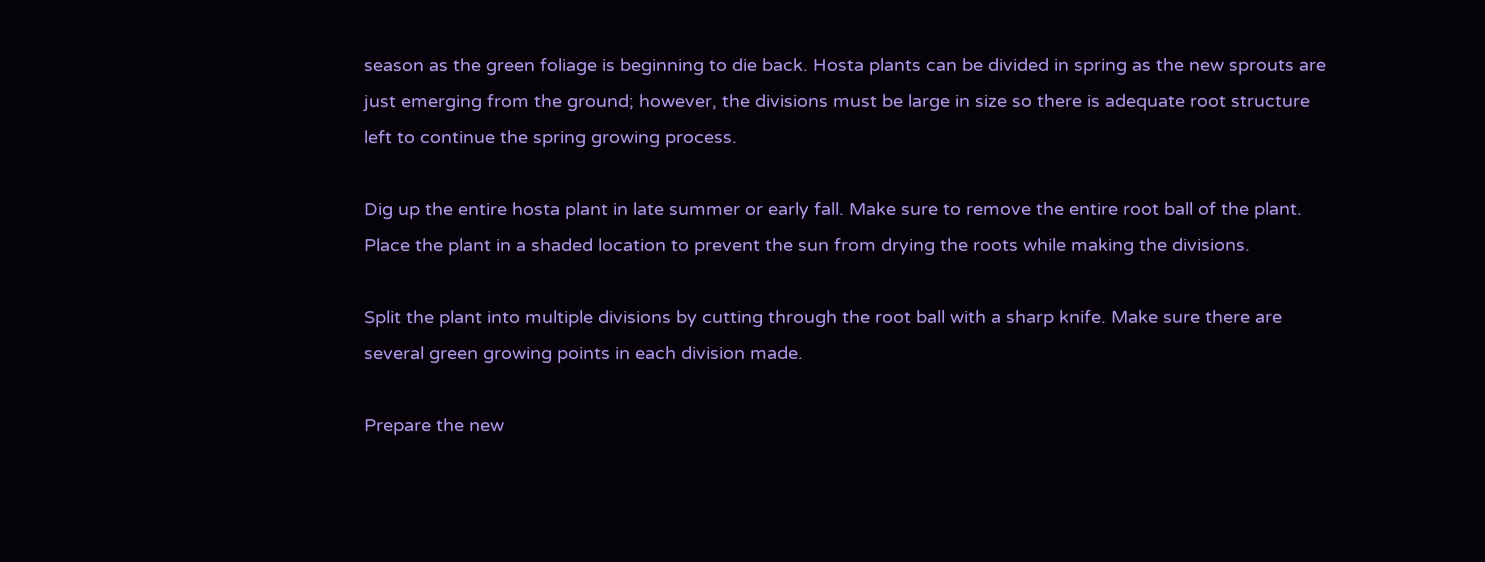season as the green foliage is beginning to die back. Hosta plants can be divided in spring as the new sprouts are just emerging from the ground; however, the divisions must be large in size so there is adequate root structure left to continue the spring growing process.

Dig up the entire hosta plant in late summer or early fall. Make sure to remove the entire root ball of the plant. Place the plant in a shaded location to prevent the sun from drying the roots while making the divisions.

Split the plant into multiple divisions by cutting through the root ball with a sharp knife. Make sure there are several green growing points in each division made.

Prepare the new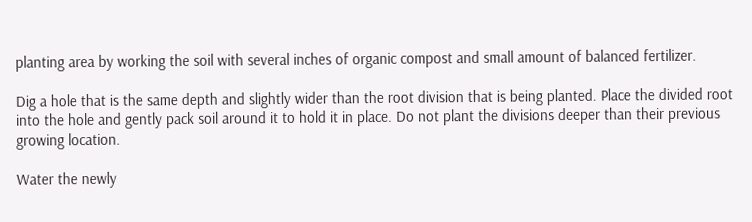planting area by working the soil with several inches of organic compost and small amount of balanced fertilizer.

Dig a hole that is the same depth and slightly wider than the root division that is being planted. Place the divided root into the hole and gently pack soil around it to hold it in place. Do not plant the divisions deeper than their previous growing location.

Water the newly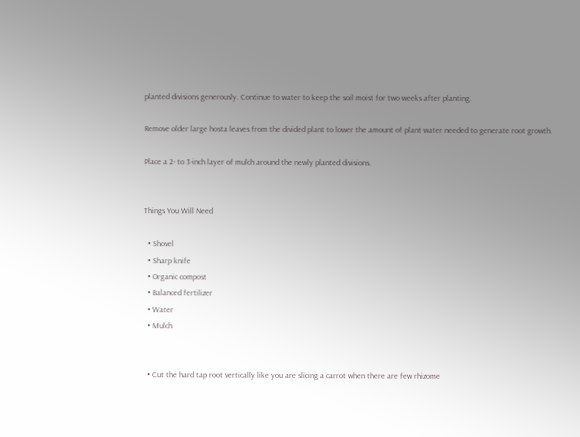planted divisions generously. Continue to water to keep the soil moist for two weeks after planting.

Remove older large hosta leaves from the divided plant to lower the amount of plant water needed to generate root growth.

Place a 2- to 3-inch layer of mulch around the newly planted divisions.


Things You Will Need

  • Shovel
  • Sharp knife
  • Organic compost
  • Balanced fertilizer
  • Water
  • Mulch


  • Cut the hard tap root vertically like you are slicing a carrot when there are few rhizome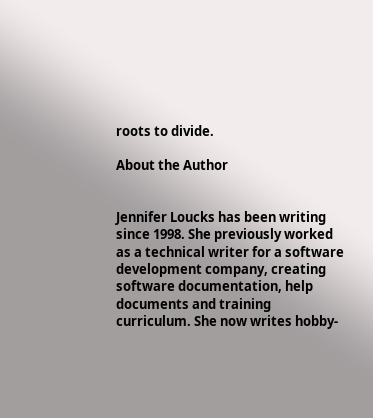roots to divide.

About the Author


Jennifer Loucks has been writing since 1998. She previously worked as a technical writer for a software development company, creating software documentation, help documents and training curriculum. She now writes hobby-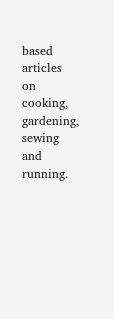based articles on cooking, gardening, sewing and running.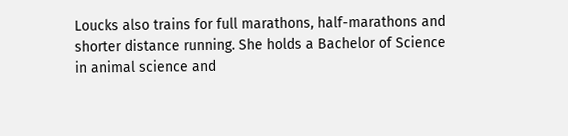Loucks also trains for full marathons, half-marathons and shorter distance running. She holds a Bachelor of Science in animal science and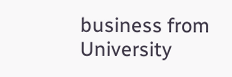business from University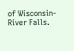of Wisconsin-River Falls.